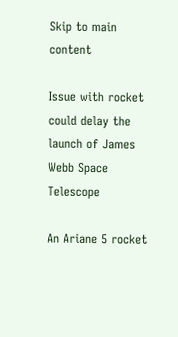Skip to main content

Issue with rocket could delay the launch of James Webb Space Telescope

An Ariane 5 rocket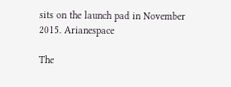sits on the launch pad in November 2015. Arianespace

The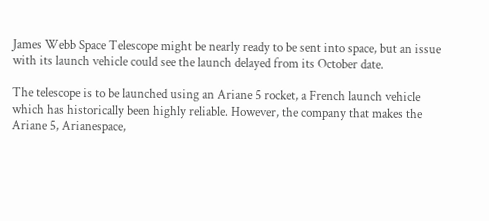James Webb Space Telescope might be nearly ready to be sent into space, but an issue with its launch vehicle could see the launch delayed from its October date.

The telescope is to be launched using an Ariane 5 rocket, a French launch vehicle which has historically been highly reliable. However, the company that makes the Ariane 5, Arianespace,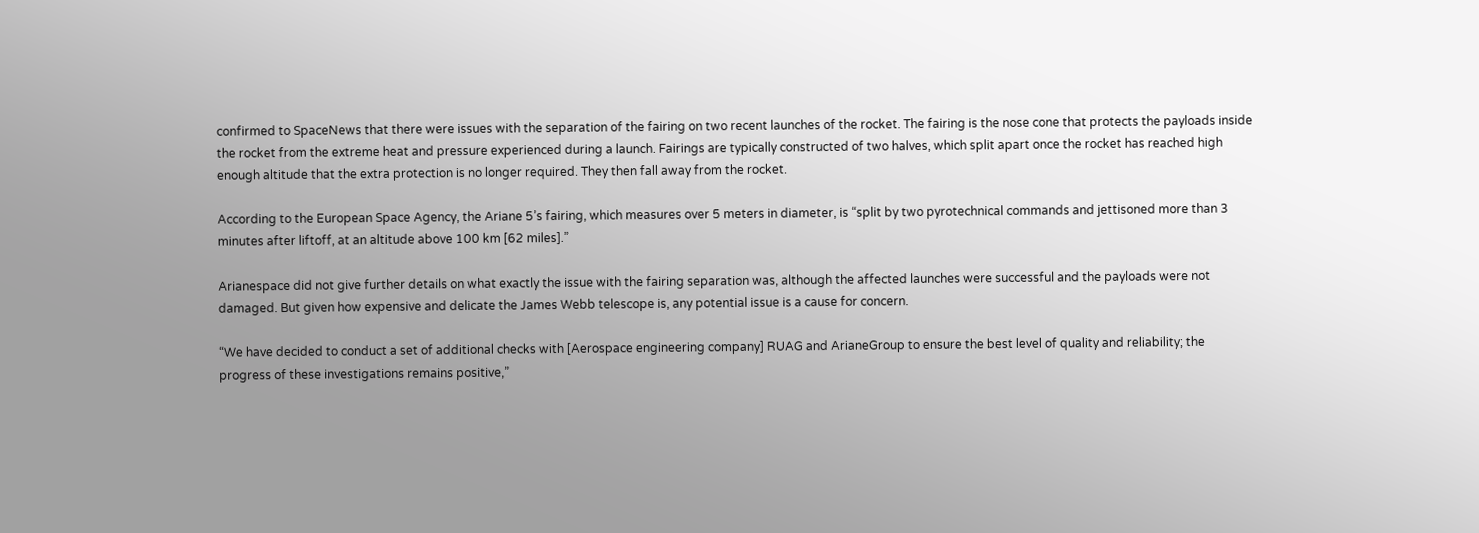confirmed to SpaceNews that there were issues with the separation of the fairing on two recent launches of the rocket. The fairing is the nose cone that protects the payloads inside the rocket from the extreme heat and pressure experienced during a launch. Fairings are typically constructed of two halves, which split apart once the rocket has reached high enough altitude that the extra protection is no longer required. They then fall away from the rocket.

According to the European Space Agency, the Ariane 5’s fairing, which measures over 5 meters in diameter, is “split by two pyrotechnical commands and jettisoned more than 3 minutes after liftoff, at an altitude above 100 km [62 miles].”

Arianespace did not give further details on what exactly the issue with the fairing separation was, although the affected launches were successful and the payloads were not damaged. But given how expensive and delicate the James Webb telescope is, any potential issue is a cause for concern.

“We have decided to conduct a set of additional checks with [Aerospace engineering company] RUAG and ArianeGroup to ensure the best level of quality and reliability; the progress of these investigations remains positive,”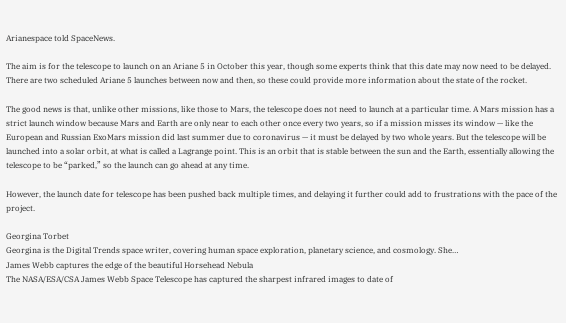Arianespace told SpaceNews.

The aim is for the telescope to launch on an Ariane 5 in October this year, though some experts think that this date may now need to be delayed. There are two scheduled Ariane 5 launches between now and then, so these could provide more information about the state of the rocket.

The good news is that, unlike other missions, like those to Mars, the telescope does not need to launch at a particular time. A Mars mission has a strict launch window because Mars and Earth are only near to each other once every two years, so if a mission misses its window — like the European and Russian ExoMars mission did last summer due to coronavirus — it must be delayed by two whole years. But the telescope will be launched into a solar orbit, at what is called a Lagrange point. This is an orbit that is stable between the sun and the Earth, essentially allowing the telescope to be “parked,” so the launch can go ahead at any time.

However, the launch date for telescope has been pushed back multiple times, and delaying it further could add to frustrations with the pace of the project.

Georgina Torbet
Georgina is the Digital Trends space writer, covering human space exploration, planetary science, and cosmology. She…
James Webb captures the edge of the beautiful Horsehead Nebula
The NASA/ESA/CSA James Webb Space Telescope has captured the sharpest infrared images to date of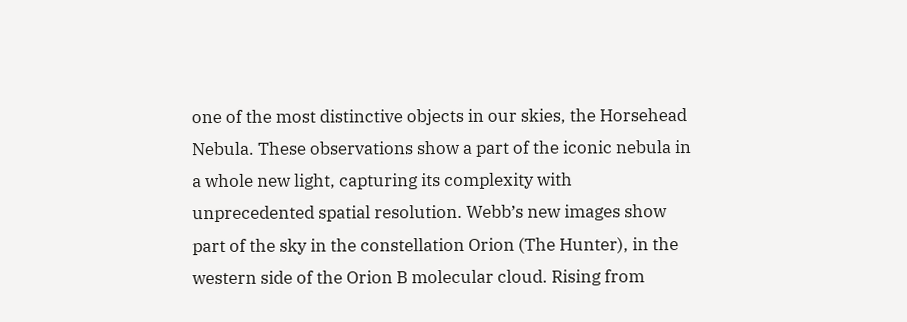one of the most distinctive objects in our skies, the Horsehead Nebula. These observations show a part of the iconic nebula in a whole new light, capturing its complexity with unprecedented spatial resolution. Webb’s new images show part of the sky in the constellation Orion (The Hunter), in the western side of the Orion B molecular cloud. Rising from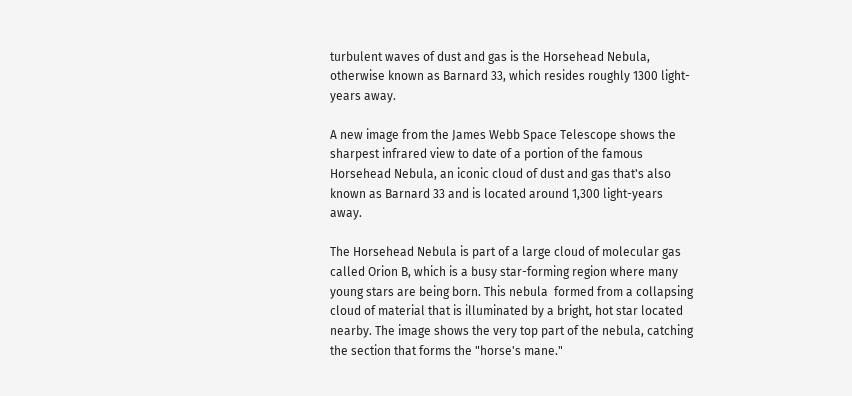turbulent waves of dust and gas is the Horsehead Nebula, otherwise known as Barnard 33, which resides roughly 1300 light-years away.

A new image from the James Webb Space Telescope shows the sharpest infrared view to date of a portion of the famous Horsehead Nebula, an iconic cloud of dust and gas that's also known as Barnard 33 and is located around 1,300 light-years away.

The Horsehead Nebula is part of a large cloud of molecular gas called Orion B, which is a busy star-forming region where many young stars are being born. This nebula  formed from a collapsing cloud of material that is illuminated by a bright, hot star located nearby. The image shows the very top part of the nebula, catching the section that forms the "horse's mane."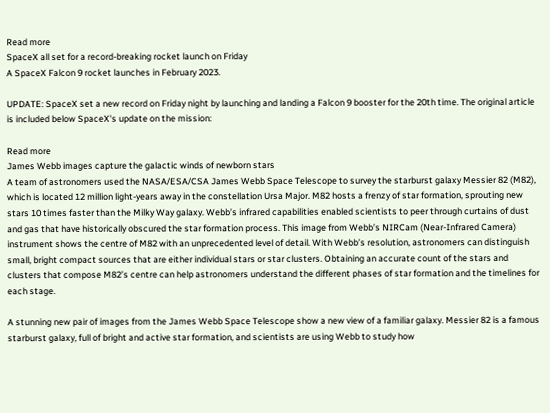Read more
SpaceX all set for a record-breaking rocket launch on Friday
A SpaceX Falcon 9 rocket launches in February 2023.

UPDATE: SpaceX set a new record on Friday night by launching and landing a Falcon 9 booster for the 20th time. The original article is included below SpaceX's update on the mission:

Read more
James Webb images capture the galactic winds of newborn stars
A team of astronomers used the NASA/ESA/CSA James Webb Space Telescope to survey the starburst galaxy Messier 82 (M82), which is located 12 million light-years away in the constellation Ursa Major. M82 hosts a frenzy of star formation, sprouting new stars 10 times faster than the Milky Way galaxy. Webb’s infrared capabilities enabled scientists to peer through curtains of dust and gas that have historically obscured the star formation process. This image from Webb’s NIRCam (Near-Infrared Camera) instrument shows the centre of M82 with an unprecedented level of detail. With Webb’s resolution, astronomers can distinguish small, bright compact sources that are either individual stars or star clusters. Obtaining an accurate count of the stars and clusters that compose M82’s centre can help astronomers understand the different phases of star formation and the timelines for each stage.

A stunning new pair of images from the James Webb Space Telescope show a new view of a familiar galaxy. Messier 82 is a famous starburst galaxy, full of bright and active star formation, and scientists are using Webb to study how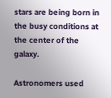stars are being born in the busy conditions at the center of the galaxy.

Astronomers used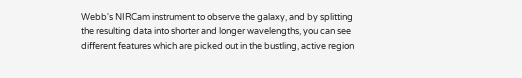Webb's NIRCam instrument to observe the galaxy, and by splitting the resulting data into shorter and longer wavelengths, you can see different features which are picked out in the bustling, active region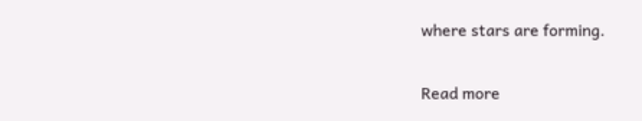where stars are forming.

Read more